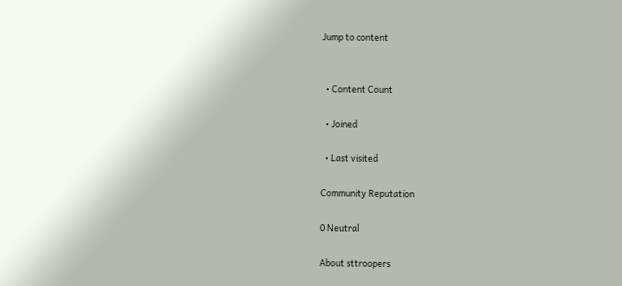Jump to content


  • Content Count

  • Joined

  • Last visited

Community Reputation

0 Neutral

About sttroopers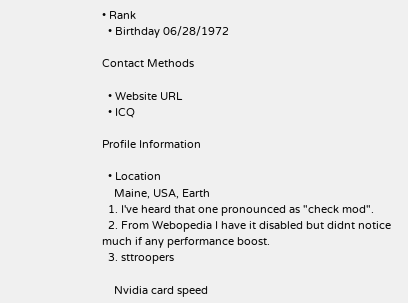• Rank
  • Birthday 06/28/1972

Contact Methods

  • Website URL
  • ICQ

Profile Information

  • Location
    Maine, USA, Earth
  1. I've heard that one pronounced as "check mod".
  2. From Webopedia I have it disabled but didnt notice much if any performance boost.
  3. sttroopers

    Nvidia card speed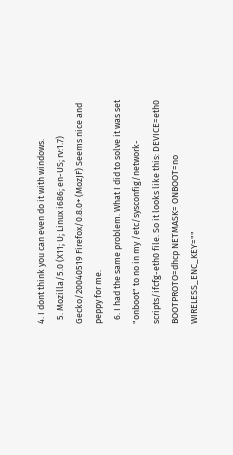4. I dont think you can even do it with windows.
  5. Mozilla/5.0 (X11; U; Linux i686; en-US; rv:1.7) Gecko/20040519 Firefox/0.8.0+ (MozJF) Seems nice and peppy for me.
  6. I had the same problem. What I did to solve it was set "onboot" to no in my /etc/sysconfig/network-scripts/ifcfg-eth0 file. So it looks like this: DEVICE=eth0 BOOTPROTO=dhcp NETMASK= ONBOOT=no WIRELESS_ENC_KEY=""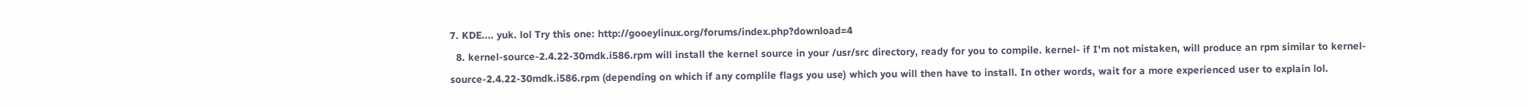7. KDE.... yuk. lol Try this one: http://gooeylinux.org/forums/index.php?download=4
  8. kernel-source-2.4.22-30mdk.i586.rpm will install the kernel source in your /usr/src directory, ready for you to compile. kernel- if I'm not mistaken, will produce an rpm similar to kernel-source-2.4.22-30mdk.i586.rpm (depending on which if any complile flags you use) which you will then have to install. In other words, wait for a more experienced user to explain lol.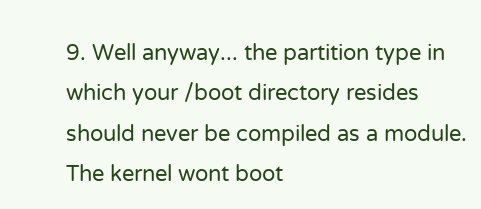9. Well anyway... the partition type in which your /boot directory resides should never be compiled as a module. The kernel wont boot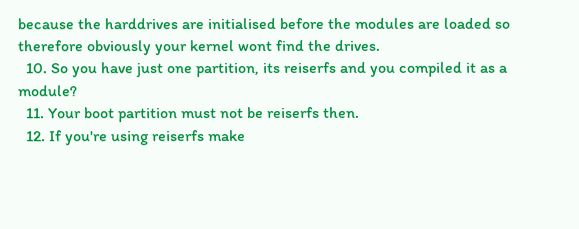because the harddrives are initialised before the modules are loaded so therefore obviously your kernel wont find the drives.
  10. So you have just one partition, its reiserfs and you compiled it as a module?
  11. Your boot partition must not be reiserfs then.
  12. If you're using reiserfs make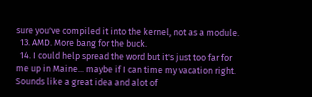sure you've compiled it into the kernel, not as a module.
  13. AMD. More bang for the buck.
  14. I could help spread the word but it's just too far for me up in Maine... maybe if I can time my vacation right. Sounds like a great idea and alot of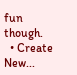fun though.
  • Create New...